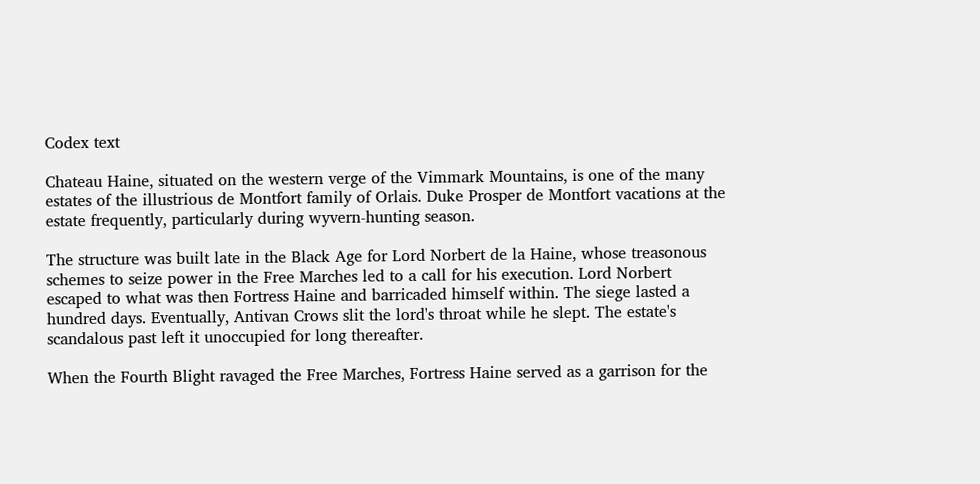Codex text

Chateau Haine, situated on the western verge of the Vimmark Mountains, is one of the many estates of the illustrious de Montfort family of Orlais. Duke Prosper de Montfort vacations at the estate frequently, particularly during wyvern-hunting season.

The structure was built late in the Black Age for Lord Norbert de la Haine, whose treasonous schemes to seize power in the Free Marches led to a call for his execution. Lord Norbert escaped to what was then Fortress Haine and barricaded himself within. The siege lasted a hundred days. Eventually, Antivan Crows slit the lord's throat while he slept. The estate's scandalous past left it unoccupied for long thereafter.

When the Fourth Blight ravaged the Free Marches, Fortress Haine served as a garrison for the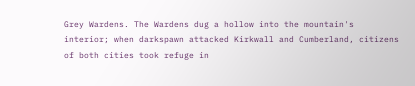Grey Wardens. The Wardens dug a hollow into the mountain's interior; when darkspawn attacked Kirkwall and Cumberland, citizens of both cities took refuge in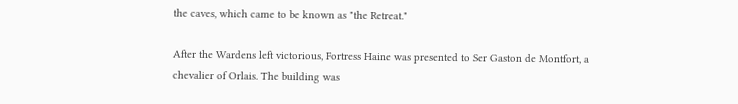the caves, which came to be known as "the Retreat."

After the Wardens left victorious, Fortress Haine was presented to Ser Gaston de Montfort, a chevalier of Orlais. The building was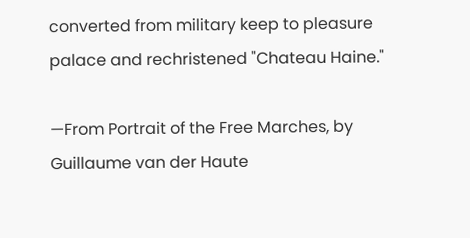converted from military keep to pleasure palace and rechristened "Chateau Haine."

—From Portrait of the Free Marches, by Guillaume van der Haute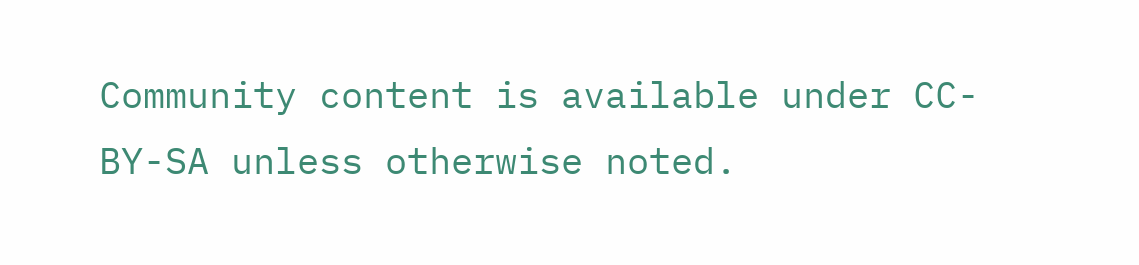Community content is available under CC-BY-SA unless otherwise noted.